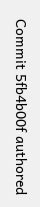Commit 5fb4b00f authored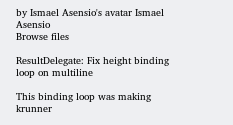by Ismael Asensio's avatar Ismael Asensio
Browse files

ResultDelegate: Fix height binding loop on multiline

This binding loop was making krunner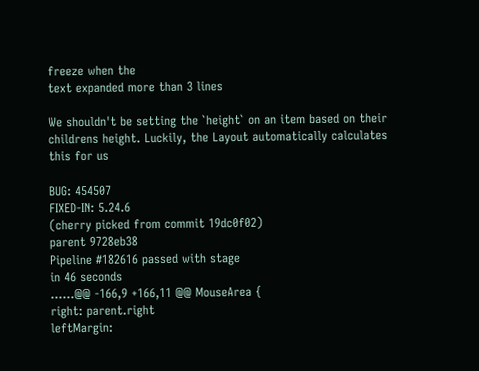freeze when the
text expanded more than 3 lines

We shouldn't be setting the `height` on an item based on their
childrens height. Luckily, the Layout automatically calculates
this for us

BUG: 454507
FIXED-IN: 5.24.6
(cherry picked from commit 19dc0f02)
parent 9728eb38
Pipeline #182616 passed with stage
in 46 seconds
......@@ -166,9 +166,11 @@ MouseArea {
right: parent.right
leftMargin: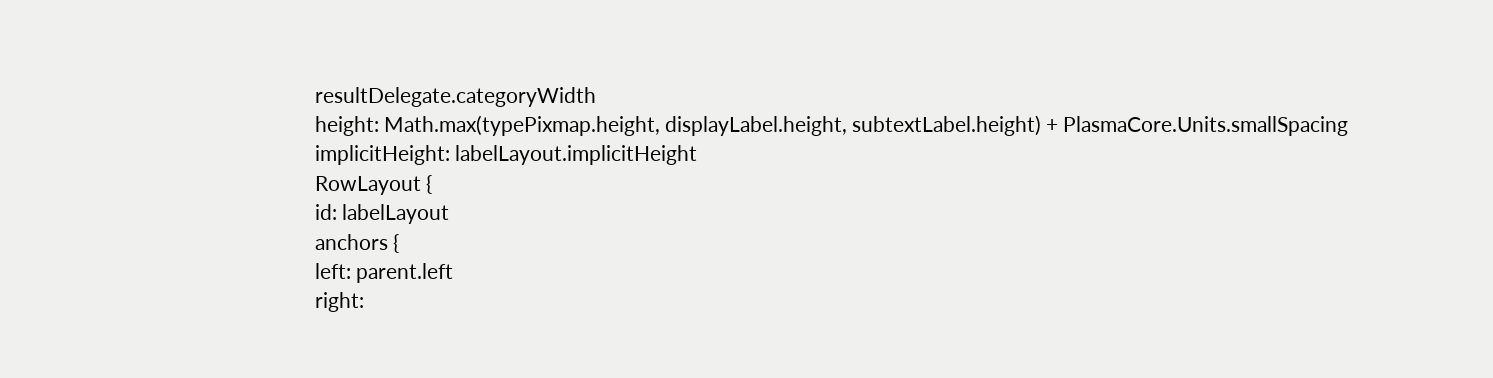resultDelegate.categoryWidth
height: Math.max(typePixmap.height, displayLabel.height, subtextLabel.height) + PlasmaCore.Units.smallSpacing
implicitHeight: labelLayout.implicitHeight
RowLayout {
id: labelLayout
anchors {
left: parent.left
right: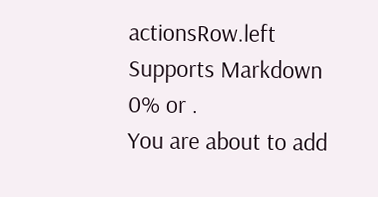actionsRow.left
Supports Markdown
0% or .
You are about to add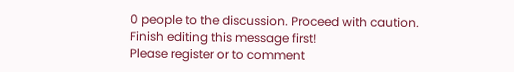0 people to the discussion. Proceed with caution.
Finish editing this message first!
Please register or to comment